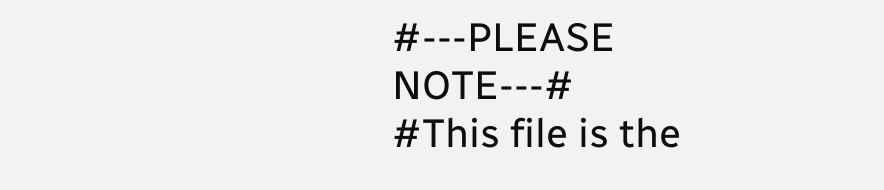#---PLEASE NOTE---#
#This file is the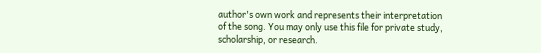author's own work and represents their interpretation
of the song. You may only use this file for private study,
scholarship, or research.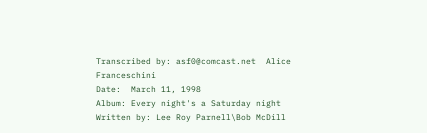Transcribed by: asf0@comcast.net  Alice Franceschini
Date:  March 11, 1998
Album: Every night's a Saturday night
Written by: Lee Roy Parnell\Bob McDill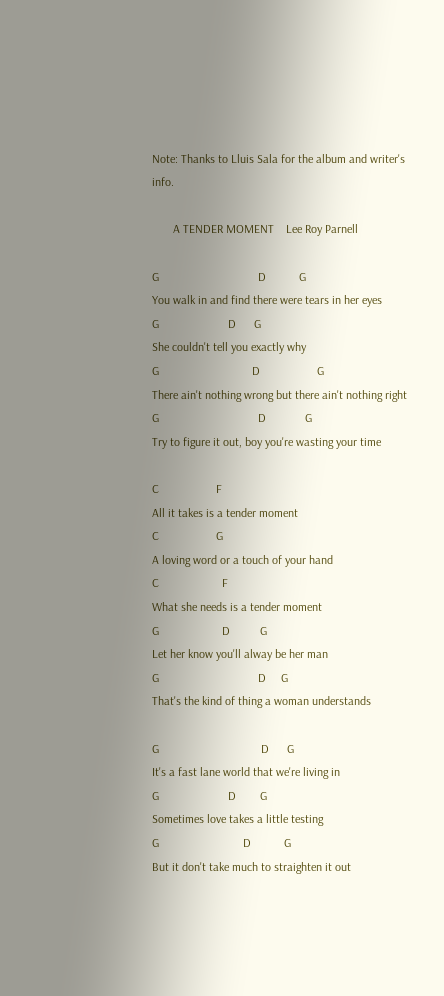Note: Thanks to Lluis Sala for the album and writer's info.

       A TENDER MOMENT    Lee Roy Parnell

G                                 D           G
You walk in and find there were tears in her eyes
G                       D      G
She couldn't tell you exactly why
G                               D                   G
There ain't nothing wrong but there ain't nothing right
G                                 D             G
Try to figure it out, boy you're wasting your time

C                   F
All it takes is a tender moment
C                   G
A loving word or a touch of your hand
C                     F
What she needs is a tender moment
G                     D          G
Let her know you'll alway be her man
G                                 D     G
That's the kind of thing a woman understands

G                                  D      G
It's a fast lane world that we're living in
G                       D        G
Sometimes love takes a little testing
G                            D           G
But it don't take much to straighten it out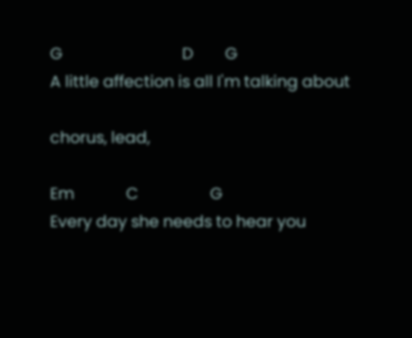G                              D        G
A little affection is all I'm talking about

chorus, lead,

Em             C                  G
Every day she needs to hear you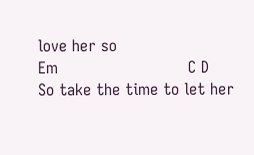love her so
Em                          C D
So take the time to let her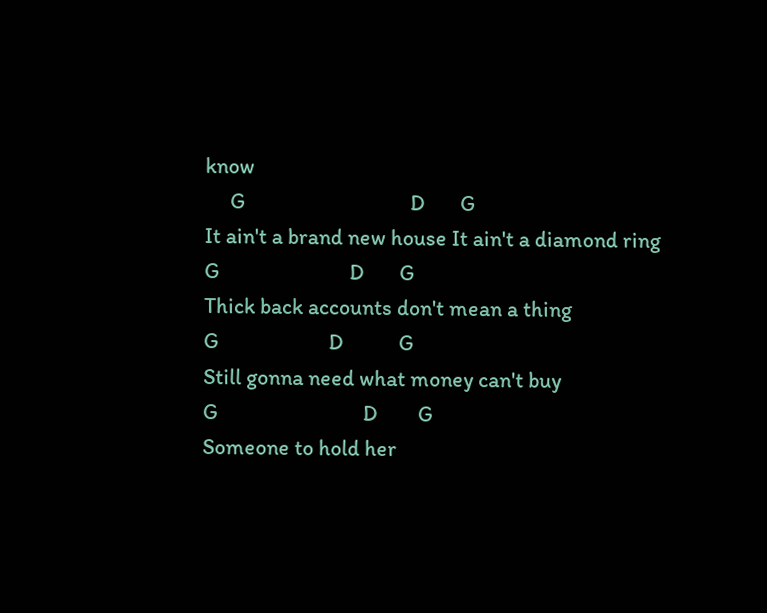know
     G                                 D       G
It ain't a brand new house It ain't a diamond ring
G                          D       G
Thick back accounts don't mean a thing
G                      D           G
Still gonna need what money can't buy
G                             D        G
Someone to hold her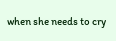when she needs to cry